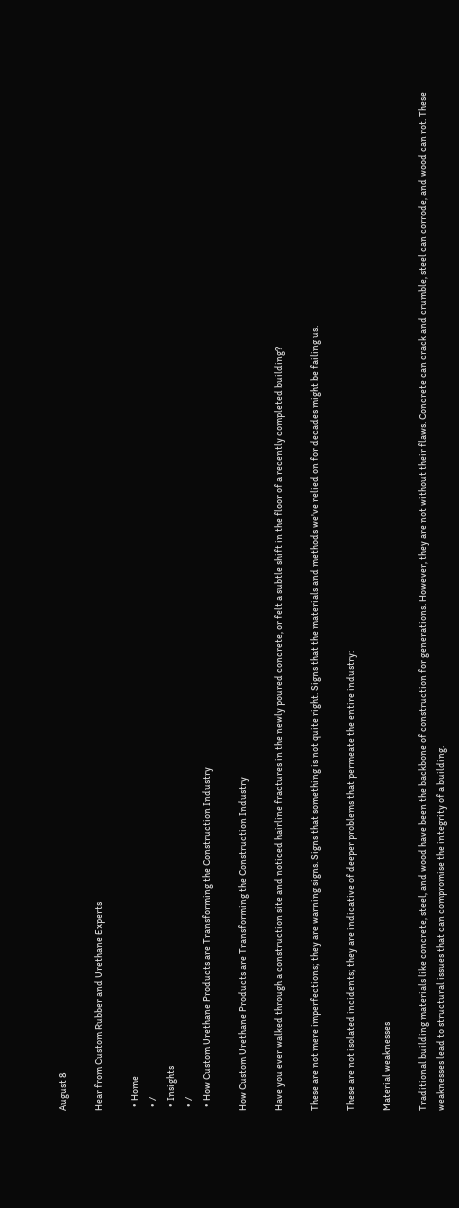August 8

Hear from Custom Rubber and Urethane Experts

  • Home
  • /
  • Insights
  • /
  • How Custom Urethane Products are Transforming the Construction Industry

How Custom Urethane Products are Transforming the Construction Industry

Have you ever walked through a construction site and noticed hairline fractures in the newly poured concrete, or felt a subtle shift in the floor of a recently completed building?

These are not mere imperfections; they are warning signs. Signs that something is not quite right. Signs that the materials and methods we've relied on for decades might be failing us.

These are not isolated incidents; they are indicative of deeper problems that permeate the entire industry:

Material weaknesses

Traditional building materials like concrete, steel, and wood have been the backbone of construction for generations. However, they are not without their flaws. Concrete can crack and crumble, steel can corrode, and wood can rot. These weaknesses lead to structural issues that can compromise the integrity of a building.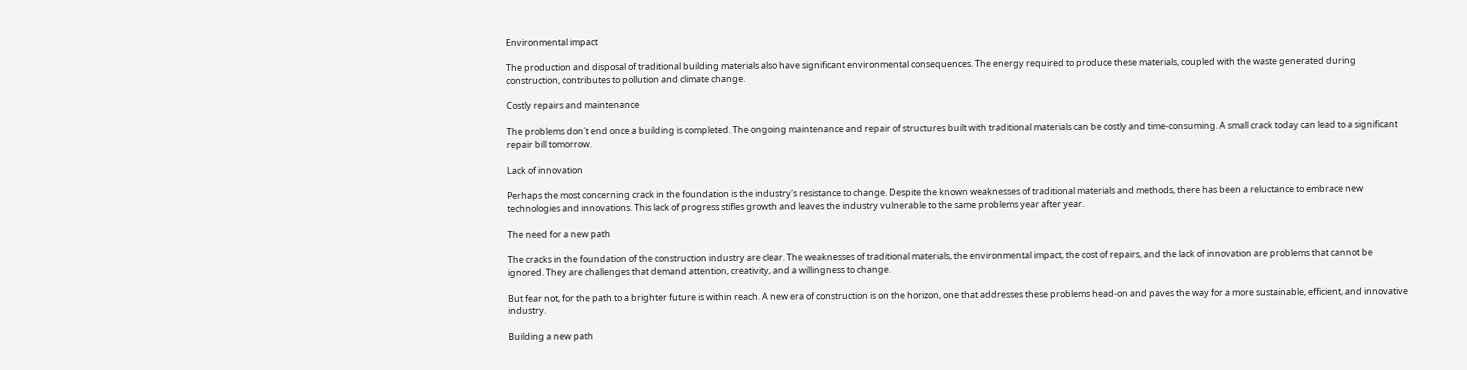Environmental impact

The production and disposal of traditional building materials also have significant environmental consequences. The energy required to produce these materials, coupled with the waste generated during construction, contributes to pollution and climate change.

Costly repairs and maintenance

The problems don't end once a building is completed. The ongoing maintenance and repair of structures built with traditional materials can be costly and time-consuming. A small crack today can lead to a significant repair bill tomorrow.

Lack of innovation

Perhaps the most concerning crack in the foundation is the industry's resistance to change. Despite the known weaknesses of traditional materials and methods, there has been a reluctance to embrace new technologies and innovations. This lack of progress stifles growth and leaves the industry vulnerable to the same problems year after year.

The need for a new path

The cracks in the foundation of the construction industry are clear. The weaknesses of traditional materials, the environmental impact, the cost of repairs, and the lack of innovation are problems that cannot be ignored. They are challenges that demand attention, creativity, and a willingness to change.

But fear not, for the path to a brighter future is within reach. A new era of construction is on the horizon, one that addresses these problems head-on and paves the way for a more sustainable, efficient, and innovative industry.

Building a new path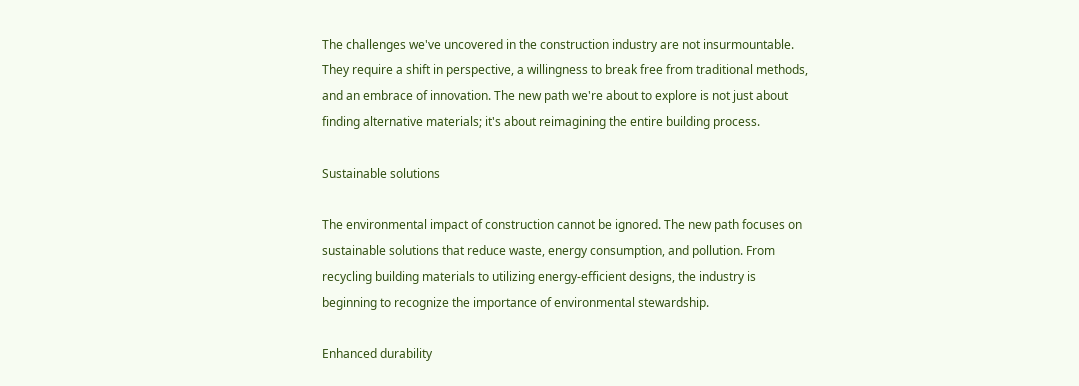The challenges we've uncovered in the construction industry are not insurmountable. They require a shift in perspective, a willingness to break free from traditional methods, and an embrace of innovation. The new path we're about to explore is not just about finding alternative materials; it's about reimagining the entire building process.

Sustainable solutions

The environmental impact of construction cannot be ignored. The new path focuses on sustainable solutions that reduce waste, energy consumption, and pollution. From recycling building materials to utilizing energy-efficient designs, the industry is beginning to recognize the importance of environmental stewardship.

Enhanced durability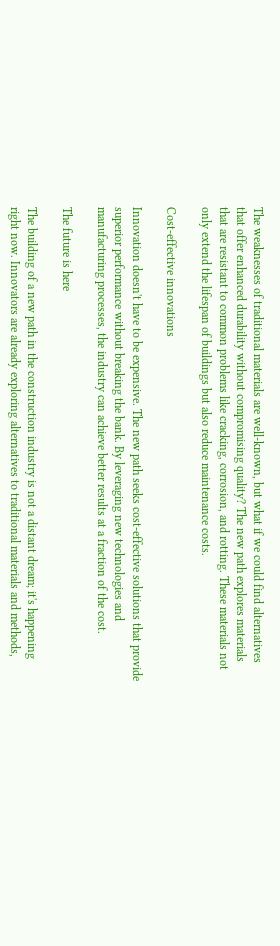The weaknesses of traditional materials are well-known, but what if we could find alternatives that offer enhanced durability without compromising quality? The new path explores materials that are resistant to common problems like cracking, corrosion, and rotting. These materials not only extend the lifespan of buildings but also reduce maintenance costs.

Cost-effective innovations

Innovation doesn't have to be expensive. The new path seeks cost-effective solutions that provide superior performance without breaking the bank. By leveraging new technologies and manufacturing processes, the industry can achieve better results at a fraction of the cost.

The future is here

The building of a new path in the construction industry is not a distant dream; it's happening right now. Innovators are already exploring alternatives to traditional materials and methods,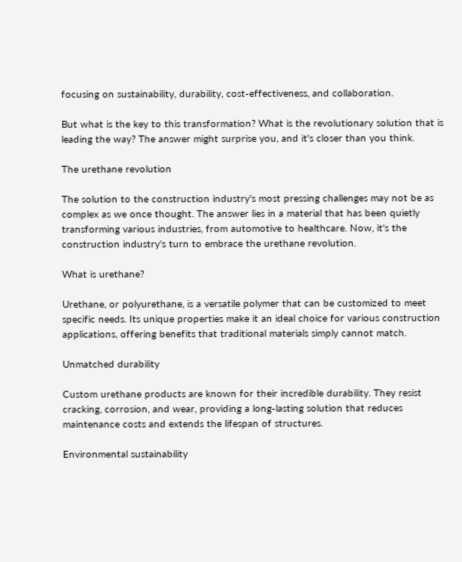focusing on sustainability, durability, cost-effectiveness, and collaboration.

But what is the key to this transformation? What is the revolutionary solution that is leading the way? The answer might surprise you, and it's closer than you think.

The urethane revolution

The solution to the construction industry's most pressing challenges may not be as complex as we once thought. The answer lies in a material that has been quietly transforming various industries, from automotive to healthcare. Now, it's the construction industry's turn to embrace the urethane revolution.

What is urethane?

Urethane, or polyurethane, is a versatile polymer that can be customized to meet specific needs. Its unique properties make it an ideal choice for various construction applications, offering benefits that traditional materials simply cannot match.

Unmatched durability

Custom urethane products are known for their incredible durability. They resist cracking, corrosion, and wear, providing a long-lasting solution that reduces maintenance costs and extends the lifespan of structures.

Environmental sustainability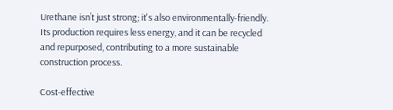Urethane isn’t just strong; it's also environmentally-friendly. Its production requires less energy, and it can be recycled and repurposed, contributing to a more sustainable construction process.

Cost-effective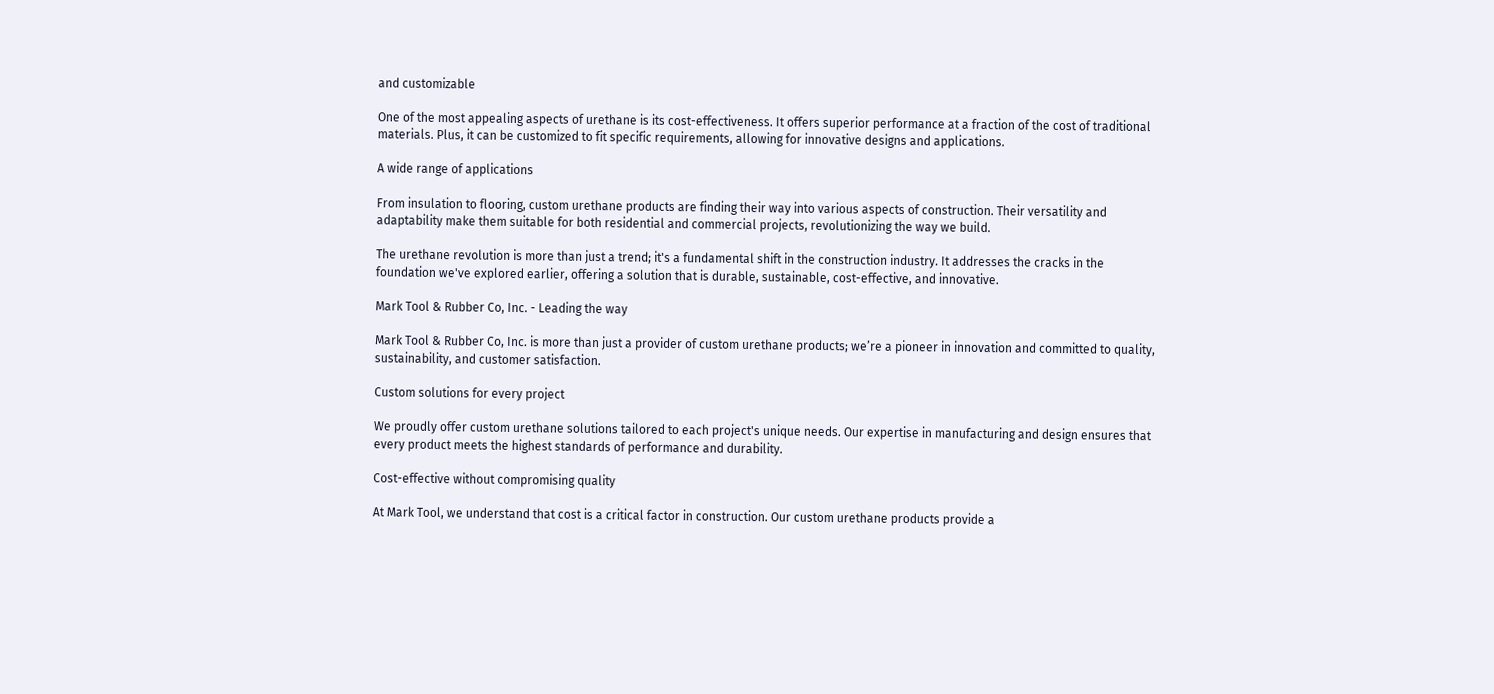and customizable

One of the most appealing aspects of urethane is its cost-effectiveness. It offers superior performance at a fraction of the cost of traditional materials. Plus, it can be customized to fit specific requirements, allowing for innovative designs and applications.

A wide range of applications

From insulation to flooring, custom urethane products are finding their way into various aspects of construction. Their versatility and adaptability make them suitable for both residential and commercial projects, revolutionizing the way we build.

The urethane revolution is more than just a trend; it's a fundamental shift in the construction industry. It addresses the cracks in the foundation we've explored earlier, offering a solution that is durable, sustainable, cost-effective, and innovative.

Mark Tool & Rubber Co, Inc. - Leading the way

Mark Tool & Rubber Co, Inc. is more than just a provider of custom urethane products; we’re a pioneer in innovation and committed to quality, sustainability, and customer satisfaction.

Custom solutions for every project

We proudly offer custom urethane solutions tailored to each project's unique needs. Our expertise in manufacturing and design ensures that every product meets the highest standards of performance and durability.

Cost-effective without compromising quality

At Mark Tool, we understand that cost is a critical factor in construction. Our custom urethane products provide a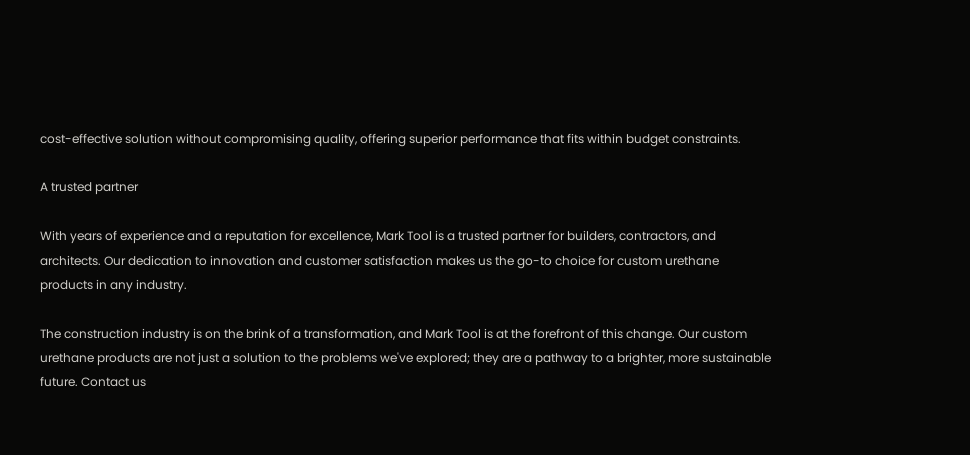cost-effective solution without compromising quality, offering superior performance that fits within budget constraints.

A trusted partner

With years of experience and a reputation for excellence, Mark Tool is a trusted partner for builders, contractors, and architects. Our dedication to innovation and customer satisfaction makes us the go-to choice for custom urethane products in any industry.

The construction industry is on the brink of a transformation, and Mark Tool is at the forefront of this change. Our custom urethane products are not just a solution to the problems we've explored; they are a pathway to a brighter, more sustainable future. Contact us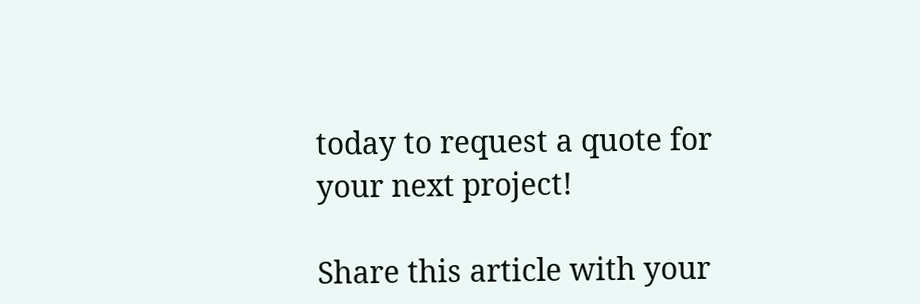today to request a quote for your next project!

Share this article with your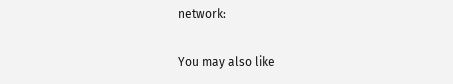network:

You may also like